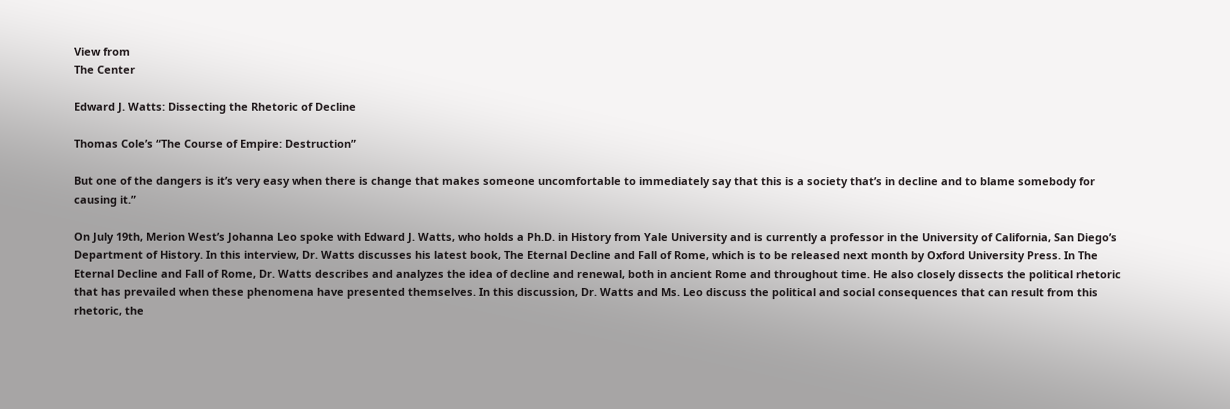View from
The Center

Edward J. Watts: Dissecting the Rhetoric of Decline

Thomas Cole’s “The Course of Empire: Destruction”

But one of the dangers is it’s very easy when there is change that makes someone uncomfortable to immediately say that this is a society that’s in decline and to blame somebody for causing it.”

On July 19th, Merion West’s Johanna Leo spoke with Edward J. Watts, who holds a Ph.D. in History from Yale University and is currently a professor in the University of California, San Diego’s Department of History. In this interview, Dr. Watts discusses his latest book, The Eternal Decline and Fall of Rome, which is to be released next month by Oxford University Press. In The Eternal Decline and Fall of Rome, Dr. Watts describes and analyzes the idea of decline and renewal, both in ancient Rome and throughout time. He also closely dissects the political rhetoric that has prevailed when these phenomena have presented themselves. In this discussion, Dr. Watts and Ms. Leo discuss the political and social consequences that can result from this rhetoric, the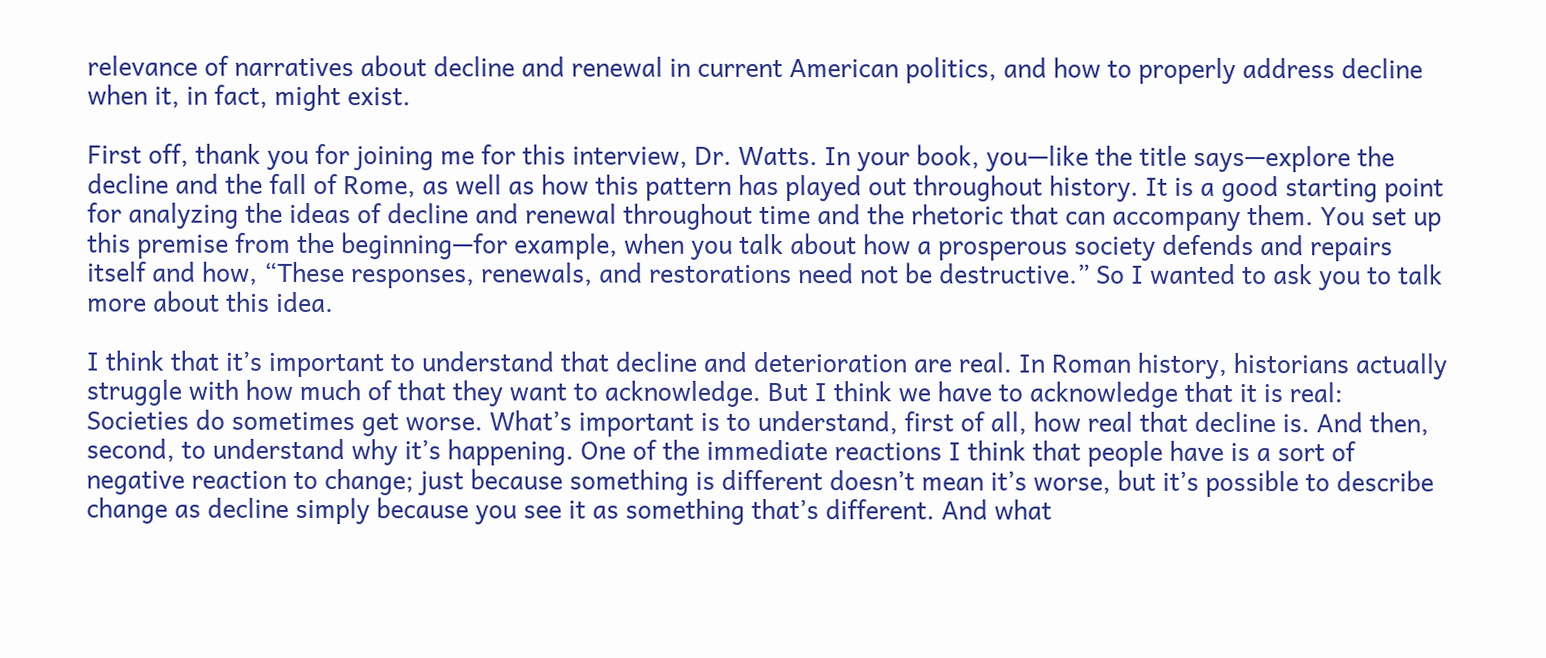relevance of narratives about decline and renewal in current American politics, and how to properly address decline when it, in fact, might exist.

First off, thank you for joining me for this interview, Dr. Watts. In your book, you—like the title says—explore the decline and the fall of Rome, as well as how this pattern has played out throughout history. It is a good starting point for analyzing the ideas of decline and renewal throughout time and the rhetoric that can accompany them. You set up this premise from the beginning—for example, when you talk about how a prosperous society defends and repairs itself and how, “These responses, renewals, and restorations need not be destructive.” So I wanted to ask you to talk more about this idea.

I think that it’s important to understand that decline and deterioration are real. In Roman history, historians actually struggle with how much of that they want to acknowledge. But I think we have to acknowledge that it is real: Societies do sometimes get worse. What’s important is to understand, first of all, how real that decline is. And then, second, to understand why it’s happening. One of the immediate reactions I think that people have is a sort of negative reaction to change; just because something is different doesn’t mean it’s worse, but it’s possible to describe change as decline simply because you see it as something that’s different. And what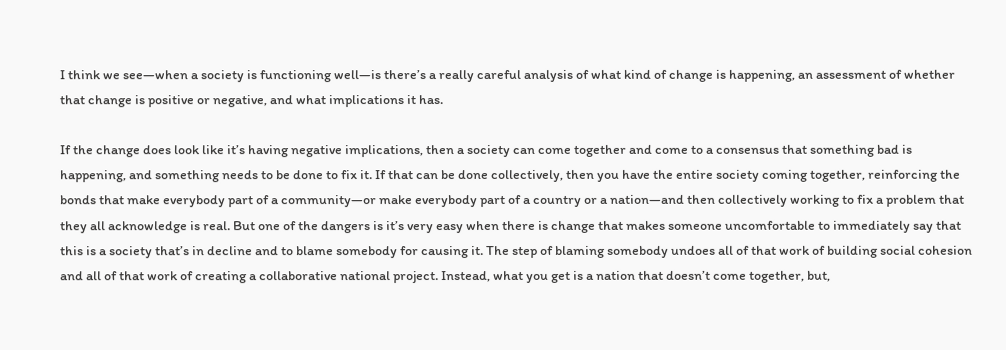I think we see—when a society is functioning well—is there’s a really careful analysis of what kind of change is happening, an assessment of whether that change is positive or negative, and what implications it has.

If the change does look like it’s having negative implications, then a society can come together and come to a consensus that something bad is happening, and something needs to be done to fix it. If that can be done collectively, then you have the entire society coming together, reinforcing the bonds that make everybody part of a community—or make everybody part of a country or a nation—and then collectively working to fix a problem that they all acknowledge is real. But one of the dangers is it’s very easy when there is change that makes someone uncomfortable to immediately say that this is a society that’s in decline and to blame somebody for causing it. The step of blaming somebody undoes all of that work of building social cohesion and all of that work of creating a collaborative national project. Instead, what you get is a nation that doesn’t come together, but,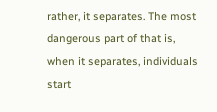rather, it separates. The most dangerous part of that is, when it separates, individuals start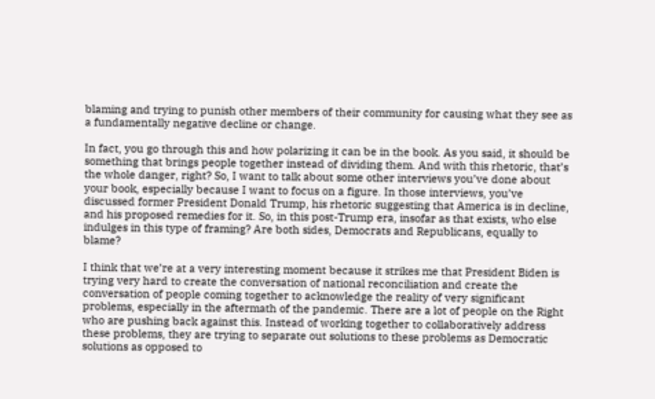blaming and trying to punish other members of their community for causing what they see as a fundamentally negative decline or change.

In fact, you go through this and how polarizing it can be in the book. As you said, it should be something that brings people together instead of dividing them. And with this rhetoric, that’s the whole danger, right? So, I want to talk about some other interviews you’ve done about your book, especially because I want to focus on a figure. In those interviews, you’ve discussed former President Donald Trump, his rhetoric suggesting that America is in decline, and his proposed remedies for it. So, in this post-Trump era, insofar as that exists, who else indulges in this type of framing? Are both sides, Democrats and Republicans, equally to blame?

I think that we’re at a very interesting moment because it strikes me that President Biden is trying very hard to create the conversation of national reconciliation and create the conversation of people coming together to acknowledge the reality of very significant problems, especially in the aftermath of the pandemic. There are a lot of people on the Right who are pushing back against this. Instead of working together to collaboratively address these problems, they are trying to separate out solutions to these problems as Democratic solutions as opposed to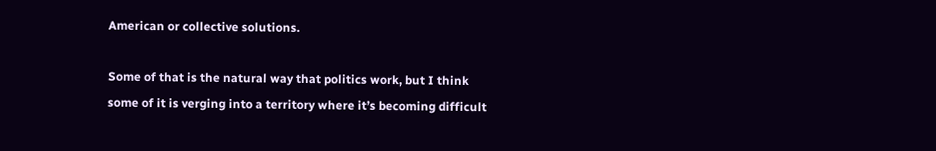American or collective solutions.

Some of that is the natural way that politics work, but I think some of it is verging into a territory where it’s becoming difficult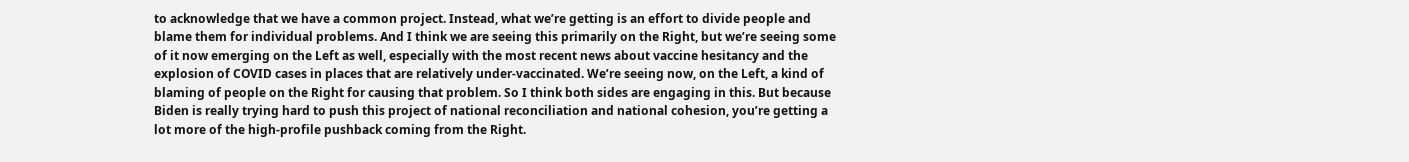to acknowledge that we have a common project. Instead, what we’re getting is an effort to divide people and blame them for individual problems. And I think we are seeing this primarily on the Right, but we’re seeing some of it now emerging on the Left as well, especially with the most recent news about vaccine hesitancy and the explosion of COVID cases in places that are relatively under-vaccinated. We’re seeing now, on the Left, a kind of blaming of people on the Right for causing that problem. So I think both sides are engaging in this. But because Biden is really trying hard to push this project of national reconciliation and national cohesion, you’re getting a lot more of the high-profile pushback coming from the Right.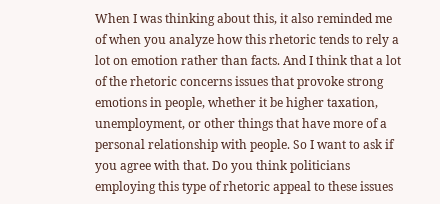When I was thinking about this, it also reminded me of when you analyze how this rhetoric tends to rely a lot on emotion rather than facts. And I think that a lot of the rhetoric concerns issues that provoke strong emotions in people, whether it be higher taxation, unemployment, or other things that have more of a personal relationship with people. So I want to ask if you agree with that. Do you think politicians employing this type of rhetoric appeal to these issues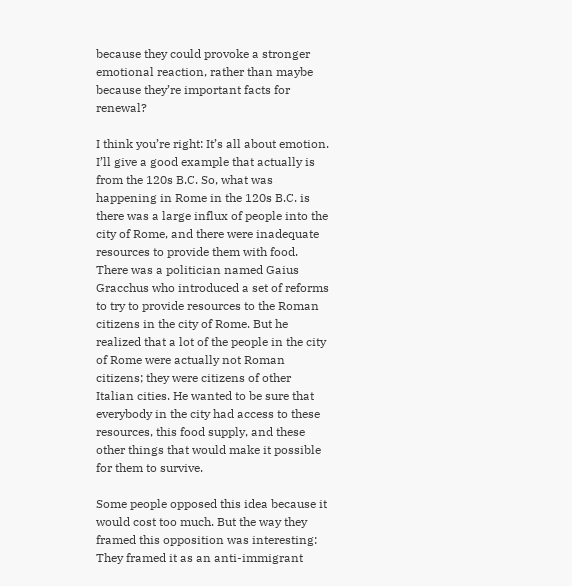because they could provoke a stronger emotional reaction, rather than maybe because they’re important facts for renewal?

I think you’re right: It’s all about emotion. I’ll give a good example that actually is from the 120s B.C. So, what was happening in Rome in the 120s B.C. is there was a large influx of people into the city of Rome, and there were inadequate resources to provide them with food. There was a politician named Gaius Gracchus who introduced a set of reforms to try to provide resources to the Roman citizens in the city of Rome. But he realized that a lot of the people in the city of Rome were actually not Roman citizens; they were citizens of other Italian cities. He wanted to be sure that everybody in the city had access to these resources, this food supply, and these other things that would make it possible for them to survive.

Some people opposed this idea because it would cost too much. But the way they framed this opposition was interesting: They framed it as an anti-immigrant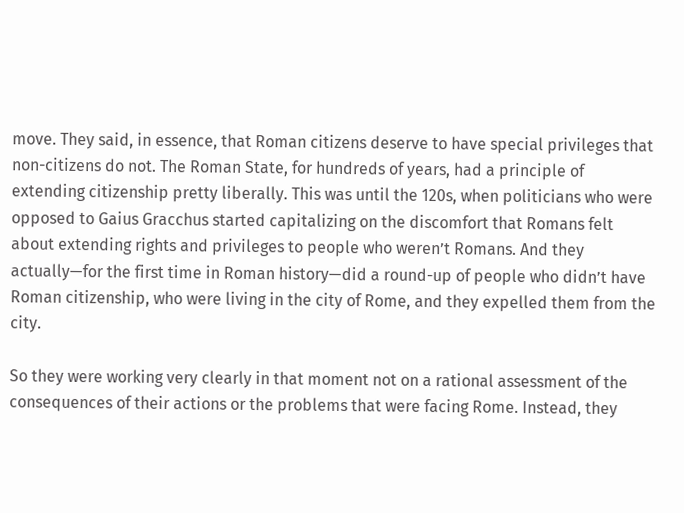move. They said, in essence, that Roman citizens deserve to have special privileges that non-citizens do not. The Roman State, for hundreds of years, had a principle of extending citizenship pretty liberally. This was until the 120s, when politicians who were opposed to Gaius Gracchus started capitalizing on the discomfort that Romans felt about extending rights and privileges to people who weren’t Romans. And they actually—for the first time in Roman history—did a round-up of people who didn’t have Roman citizenship, who were living in the city of Rome, and they expelled them from the city.

So they were working very clearly in that moment not on a rational assessment of the consequences of their actions or the problems that were facing Rome. Instead, they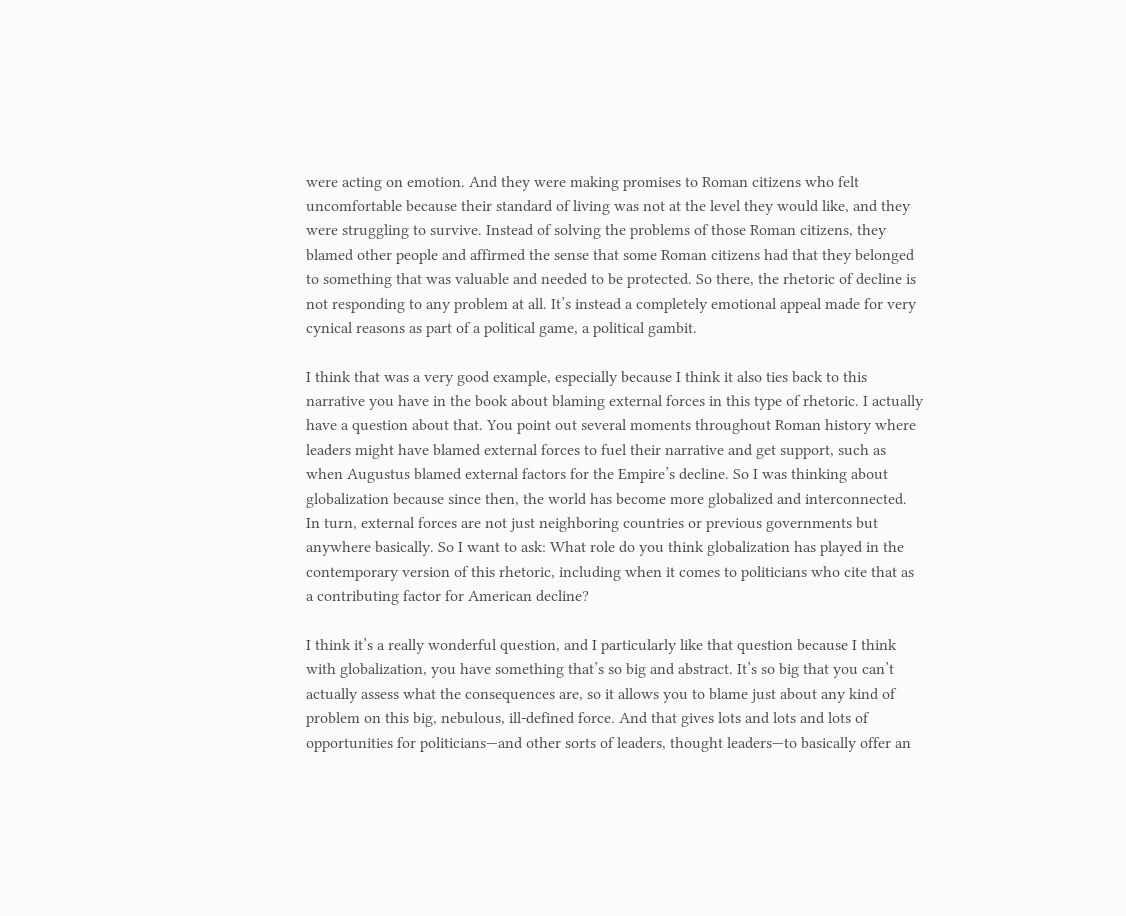were acting on emotion. And they were making promises to Roman citizens who felt uncomfortable because their standard of living was not at the level they would like, and they were struggling to survive. Instead of solving the problems of those Roman citizens, they blamed other people and affirmed the sense that some Roman citizens had that they belonged to something that was valuable and needed to be protected. So there, the rhetoric of decline is not responding to any problem at all. It’s instead a completely emotional appeal made for very cynical reasons as part of a political game, a political gambit.

I think that was a very good example, especially because I think it also ties back to this narrative you have in the book about blaming external forces in this type of rhetoric. I actually have a question about that. You point out several moments throughout Roman history where leaders might have blamed external forces to fuel their narrative and get support, such as when Augustus blamed external factors for the Empire’s decline. So I was thinking about globalization because since then, the world has become more globalized and interconnected. In turn, external forces are not just neighboring countries or previous governments but anywhere basically. So I want to ask: What role do you think globalization has played in the contemporary version of this rhetoric, including when it comes to politicians who cite that as a contributing factor for American decline?

I think it’s a really wonderful question, and I particularly like that question because I think with globalization, you have something that’s so big and abstract. It’s so big that you can’t actually assess what the consequences are, so it allows you to blame just about any kind of problem on this big, nebulous, ill-defined force. And that gives lots and lots and lots of opportunities for politicians—and other sorts of leaders, thought leaders—to basically offer an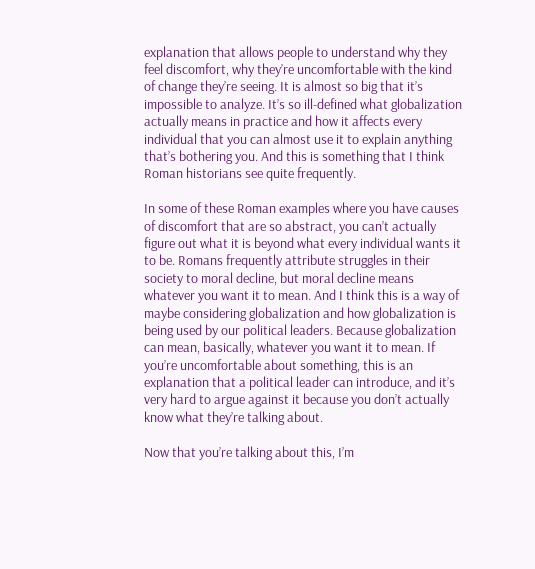explanation that allows people to understand why they feel discomfort, why they’re uncomfortable with the kind of change they’re seeing. It is almost so big that it’s impossible to analyze. It’s so ill-defined what globalization actually means in practice and how it affects every individual that you can almost use it to explain anything that’s bothering you. And this is something that I think Roman historians see quite frequently.

In some of these Roman examples where you have causes of discomfort that are so abstract, you can’t actually figure out what it is beyond what every individual wants it to be. Romans frequently attribute struggles in their society to moral decline, but moral decline means whatever you want it to mean. And I think this is a way of maybe considering globalization and how globalization is being used by our political leaders. Because globalization can mean, basically, whatever you want it to mean. If you’re uncomfortable about something, this is an explanation that a political leader can introduce, and it’s very hard to argue against it because you don’t actually know what they’re talking about.

Now that you’re talking about this, I’m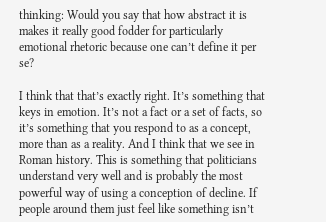thinking: Would you say that how abstract it is makes it really good fodder for particularly emotional rhetoric because one can’t define it per se?

I think that that’s exactly right. It’s something that keys in emotion. It’s not a fact or a set of facts, so it’s something that you respond to as a concept, more than as a reality. And I think that we see in Roman history. This is something that politicians understand very well and is probably the most powerful way of using a conception of decline. If people around them just feel like something isn’t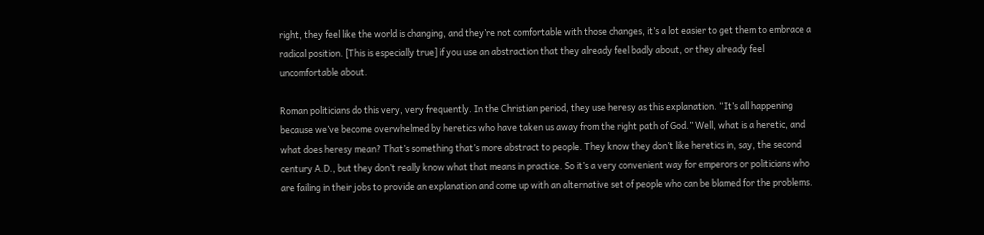right, they feel like the world is changing, and they’re not comfortable with those changes, it’s a lot easier to get them to embrace a radical position. [This is especially true] if you use an abstraction that they already feel badly about, or they already feel uncomfortable about.

Roman politicians do this very, very frequently. In the Christian period, they use heresy as this explanation. “It’s all happening because we’ve become overwhelmed by heretics who have taken us away from the right path of God.” Well, what is a heretic, and what does heresy mean? That’s something that’s more abstract to people. They know they don’t like heretics in, say, the second century A.D., but they don’t really know what that means in practice. So it’s a very convenient way for emperors or politicians who are failing in their jobs to provide an explanation and come up with an alternative set of people who can be blamed for the problems.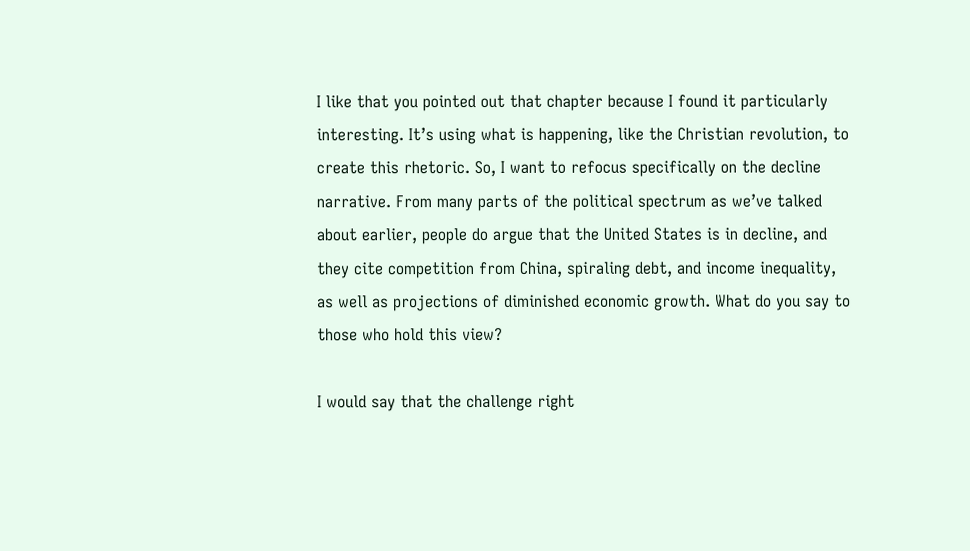I like that you pointed out that chapter because I found it particularly interesting. It’s using what is happening, like the Christian revolution, to create this rhetoric. So, I want to refocus specifically on the decline narrative. From many parts of the political spectrum as we’ve talked about earlier, people do argue that the United States is in decline, and they cite competition from China, spiraling debt, and income inequality, as well as projections of diminished economic growth. What do you say to those who hold this view?

I would say that the challenge right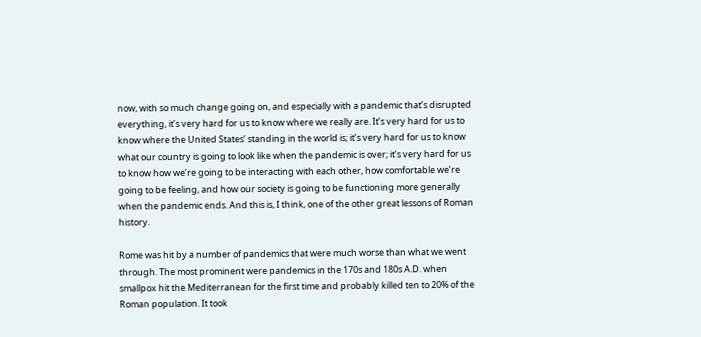now, with so much change going on, and especially with a pandemic that’s disrupted everything, it’s very hard for us to know where we really are. It’s very hard for us to know where the United States’ standing in the world is; it’s very hard for us to know what our country is going to look like when the pandemic is over; it’s very hard for us to know how we’re going to be interacting with each other, how comfortable we’re going to be feeling, and how our society is going to be functioning more generally when the pandemic ends. And this is, I think, one of the other great lessons of Roman history.

Rome was hit by a number of pandemics that were much worse than what we went through. The most prominent were pandemics in the 170s and 180s A.D. when smallpox hit the Mediterranean for the first time and probably killed ten to 20% of the Roman population. It took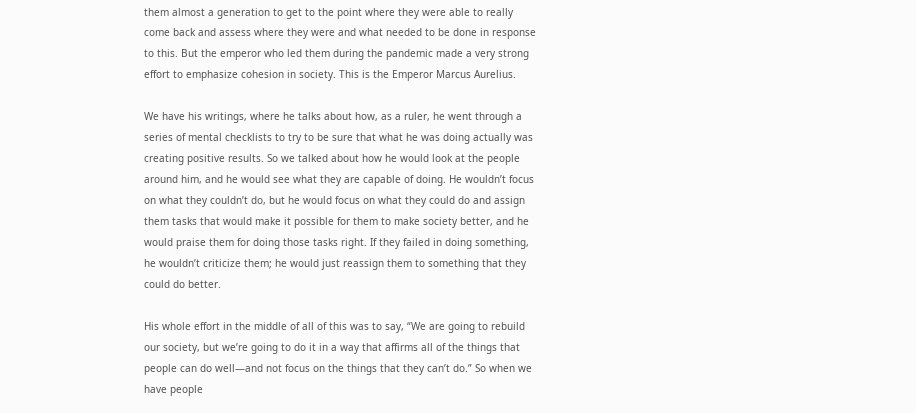them almost a generation to get to the point where they were able to really come back and assess where they were and what needed to be done in response to this. But the emperor who led them during the pandemic made a very strong effort to emphasize cohesion in society. This is the Emperor Marcus Aurelius.

We have his writings, where he talks about how, as a ruler, he went through a series of mental checklists to try to be sure that what he was doing actually was creating positive results. So we talked about how he would look at the people around him, and he would see what they are capable of doing. He wouldn’t focus on what they couldn’t do, but he would focus on what they could do and assign them tasks that would make it possible for them to make society better, and he would praise them for doing those tasks right. If they failed in doing something, he wouldn’t criticize them; he would just reassign them to something that they could do better.

His whole effort in the middle of all of this was to say, “We are going to rebuild our society, but we’re going to do it in a way that affirms all of the things that people can do well—and not focus on the things that they can’t do.” So when we have people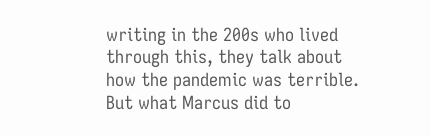writing in the 200s who lived through this, they talk about how the pandemic was terrible. But what Marcus did to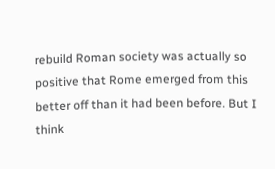rebuild Roman society was actually so positive that Rome emerged from this better off than it had been before. But I think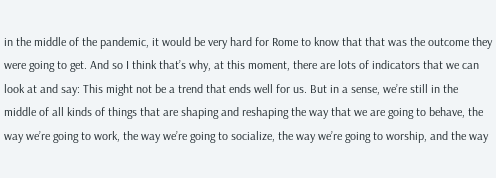in the middle of the pandemic, it would be very hard for Rome to know that that was the outcome they were going to get. And so I think that’s why, at this moment, there are lots of indicators that we can look at and say: This might not be a trend that ends well for us. But in a sense, we’re still in the middle of all kinds of things that are shaping and reshaping the way that we are going to behave, the way we’re going to work, the way we’re going to socialize, the way we’re going to worship, and the way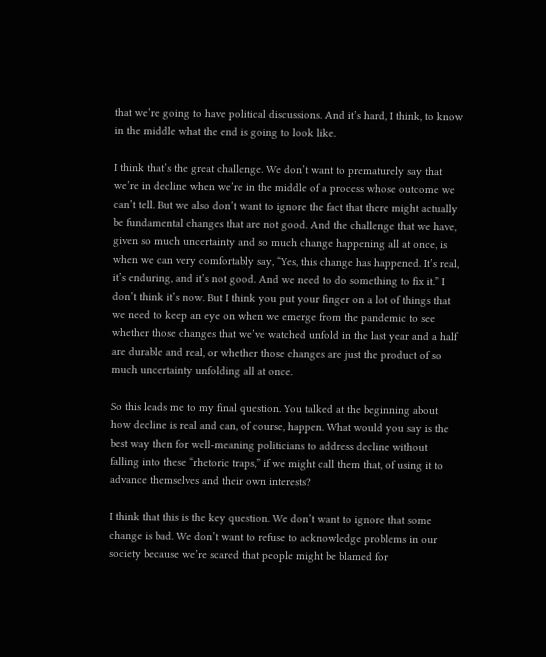that we’re going to have political discussions. And it’s hard, I think, to know in the middle what the end is going to look like.

I think that’s the great challenge. We don’t want to prematurely say that we’re in decline when we’re in the middle of a process whose outcome we can’t tell. But we also don’t want to ignore the fact that there might actually be fundamental changes that are not good. And the challenge that we have, given so much uncertainty and so much change happening all at once, is when we can very comfortably say, “Yes, this change has happened. It’s real, it’s enduring, and it’s not good. And we need to do something to fix it.” I don’t think it’s now. But I think you put your finger on a lot of things that we need to keep an eye on when we emerge from the pandemic to see whether those changes that we’ve watched unfold in the last year and a half are durable and real, or whether those changes are just the product of so much uncertainty unfolding all at once.

So this leads me to my final question. You talked at the beginning about how decline is real and can, of course, happen. What would you say is the best way then for well-meaning politicians to address decline without falling into these “rhetoric traps,” if we might call them that, of using it to advance themselves and their own interests?

I think that this is the key question. We don’t want to ignore that some change is bad. We don’t want to refuse to acknowledge problems in our society because we’re scared that people might be blamed for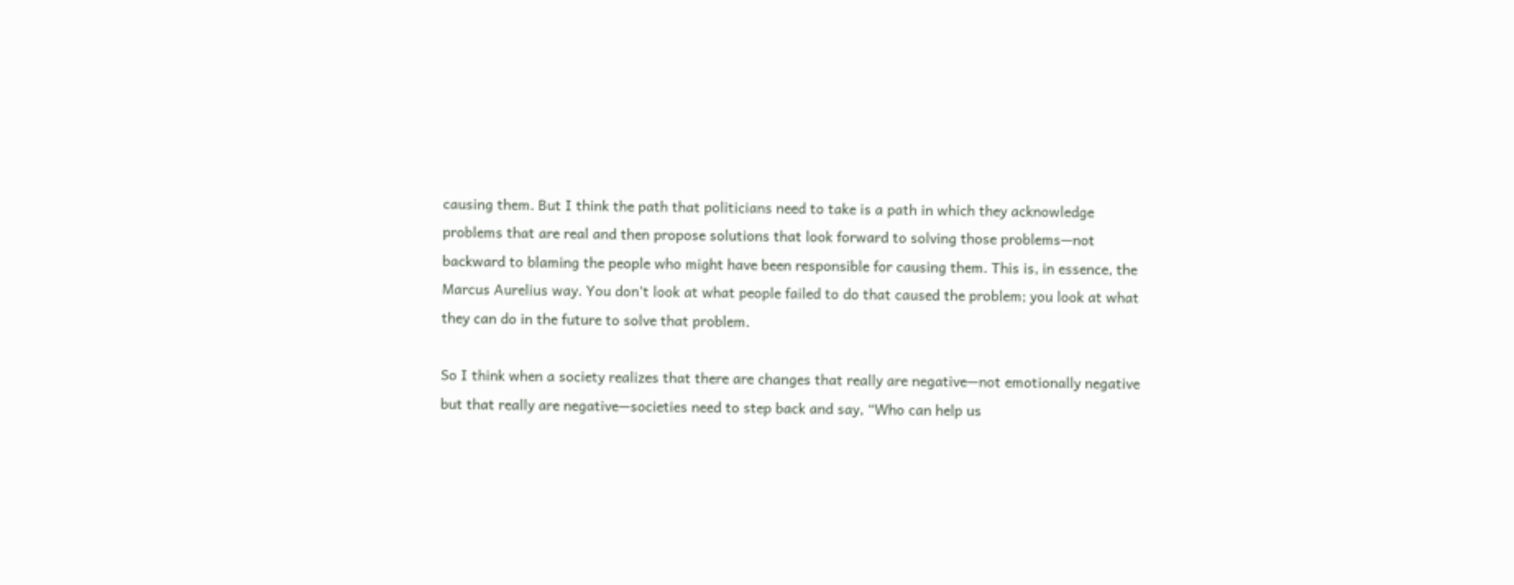causing them. But I think the path that politicians need to take is a path in which they acknowledge problems that are real and then propose solutions that look forward to solving those problems—not backward to blaming the people who might have been responsible for causing them. This is, in essence, the Marcus Aurelius way. You don’t look at what people failed to do that caused the problem; you look at what they can do in the future to solve that problem.

So I think when a society realizes that there are changes that really are negative—not emotionally negative but that really are negative—societies need to step back and say, “Who can help us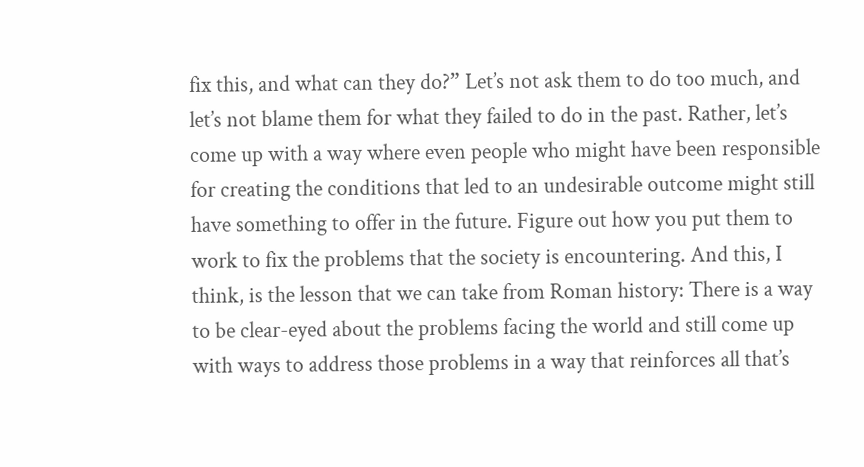fix this, and what can they do?” Let’s not ask them to do too much, and let’s not blame them for what they failed to do in the past. Rather, let’s come up with a way where even people who might have been responsible for creating the conditions that led to an undesirable outcome might still have something to offer in the future. Figure out how you put them to work to fix the problems that the society is encountering. And this, I think, is the lesson that we can take from Roman history: There is a way to be clear-eyed about the problems facing the world and still come up with ways to address those problems in a way that reinforces all that’s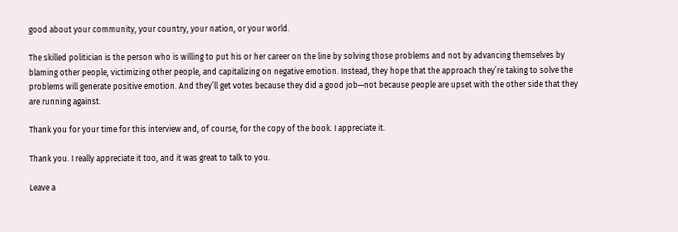good about your community, your country, your nation, or your world.

The skilled politician is the person who is willing to put his or her career on the line by solving those problems and not by advancing themselves by blaming other people, victimizing other people, and capitalizing on negative emotion. Instead, they hope that the approach they’re taking to solve the problems will generate positive emotion. And they’ll get votes because they did a good job—not because people are upset with the other side that they are running against.

Thank you for your time for this interview and, of course, for the copy of the book. I appreciate it.

Thank you. I really appreciate it too, and it was great to talk to you.

Leave a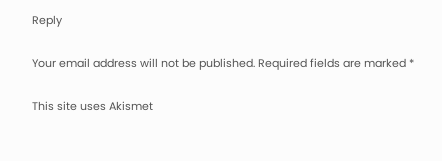Reply

Your email address will not be published. Required fields are marked *

This site uses Akismet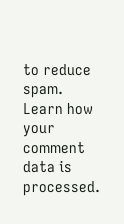to reduce spam. Learn how your comment data is processed.